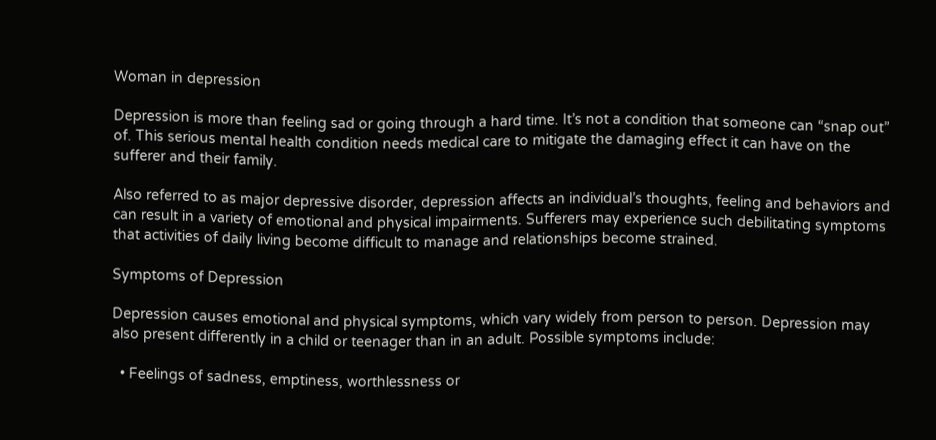Woman in depression

Depression is more than feeling sad or going through a hard time. It’s not a condition that someone can “snap out” of. This serious mental health condition needs medical care to mitigate the damaging effect it can have on the sufferer and their family.

Also referred to as major depressive disorder, depression affects an individual’s thoughts, feeling and behaviors and can result in a variety of emotional and physical impairments. Sufferers may experience such debilitating symptoms that activities of daily living become difficult to manage and relationships become strained.

Symptoms of Depression

Depression causes emotional and physical symptoms, which vary widely from person to person. Depression may also present differently in a child or teenager than in an adult. Possible symptoms include:

  • Feelings of sadness, emptiness, worthlessness or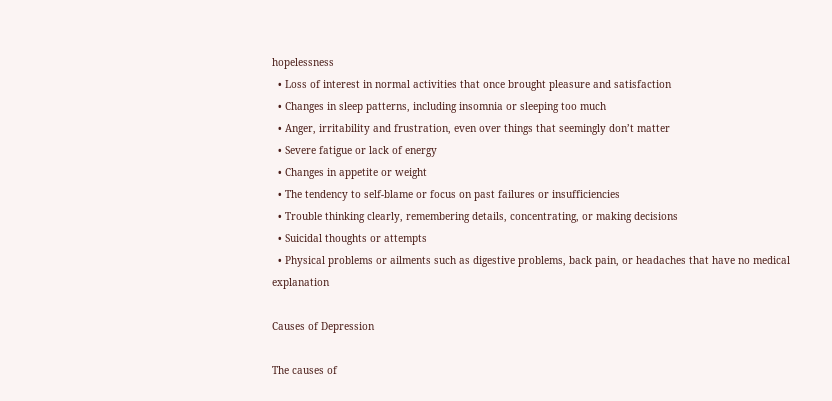hopelessness
  • Loss of interest in normal activities that once brought pleasure and satisfaction
  • Changes in sleep patterns, including insomnia or sleeping too much
  • Anger, irritability and frustration, even over things that seemingly don’t matter
  • Severe fatigue or lack of energy
  • Changes in appetite or weight
  • The tendency to self-blame or focus on past failures or insufficiencies
  • Trouble thinking clearly, remembering details, concentrating, or making decisions
  • Suicidal thoughts or attempts
  • Physical problems or ailments such as digestive problems, back pain, or headaches that have no medical explanation

Causes of Depression

The causes of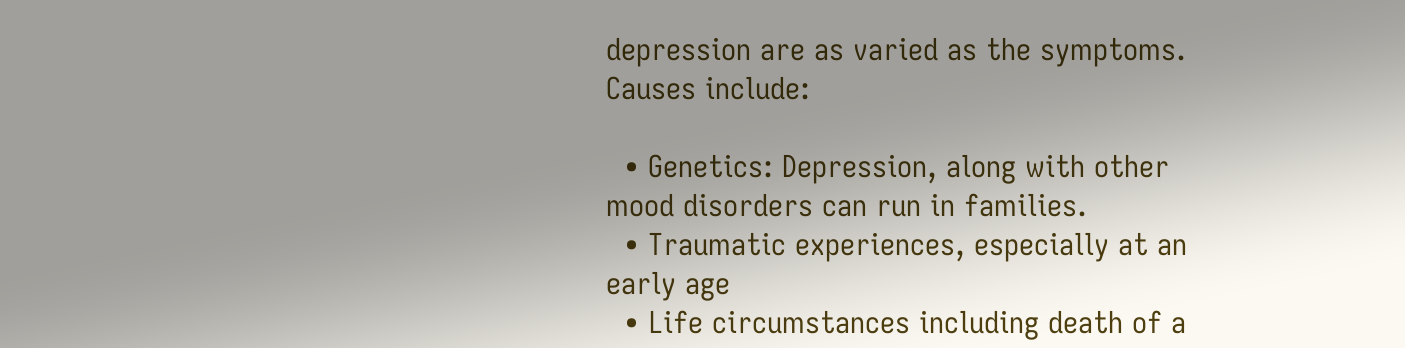depression are as varied as the symptoms. Causes include:

  • Genetics: Depression, along with other mood disorders can run in families.
  • Traumatic experiences, especially at an early age
  • Life circumstances including death of a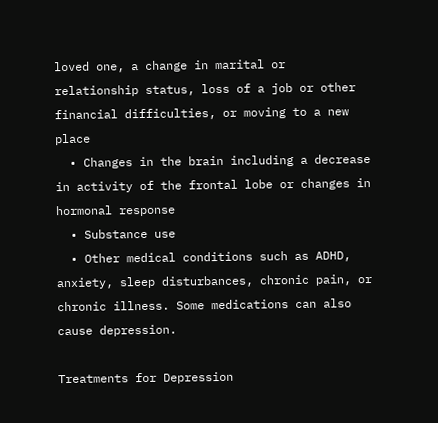loved one, a change in marital or relationship status, loss of a job or other financial difficulties, or moving to a new place
  • Changes in the brain including a decrease in activity of the frontal lobe or changes in hormonal response
  • Substance use
  • Other medical conditions such as ADHD, anxiety, sleep disturbances, chronic pain, or chronic illness. Some medications can also cause depression.

Treatments for Depression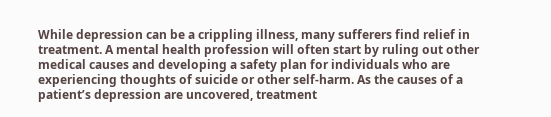While depression can be a crippling illness, many sufferers find relief in treatment. A mental health profession will often start by ruling out other medical causes and developing a safety plan for individuals who are experiencing thoughts of suicide or other self-harm. As the causes of a patient’s depression are uncovered, treatment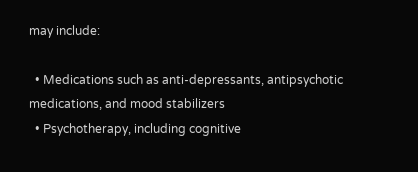may include:

  • Medications such as anti-depressants, antipsychotic medications, and mood stabilizers
  • Psychotherapy, including cognitive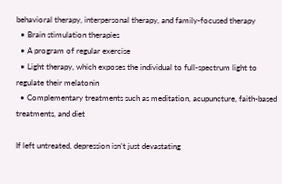behavioral therapy, interpersonal therapy, and family-focused therapy
  • Brain stimulation therapies
  • A program of regular exercise
  • Light therapy, which exposes the individual to full-spectrum light to regulate their melatonin
  • Complementary treatments such as meditation, acupuncture, faith-based treatments, and diet

If left untreated, depression isn’t just devastating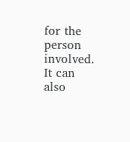for the person involved. It can also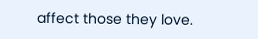affect those they love.